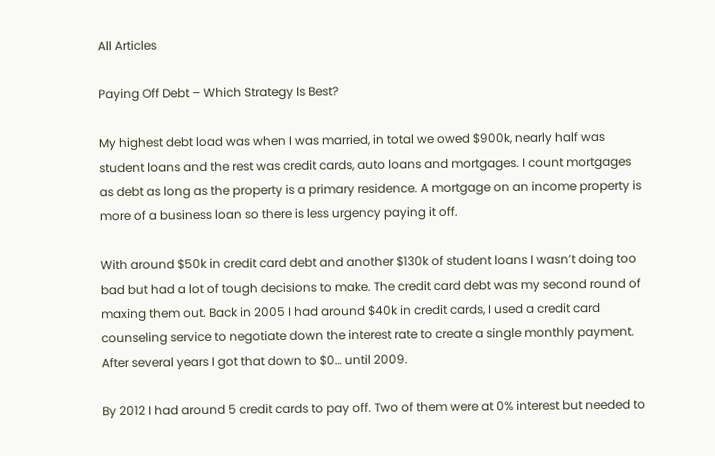All Articles

Paying Off Debt – Which Strategy Is Best?

My highest debt load was when I was married, in total we owed $900k, nearly half was student loans and the rest was credit cards, auto loans and mortgages. I count mortgages as debt as long as the property is a primary residence. A mortgage on an income property is more of a business loan so there is less urgency paying it off.

With around $50k in credit card debt and another $130k of student loans I wasn’t doing too bad but had a lot of tough decisions to make. The credit card debt was my second round of maxing them out. Back in 2005 I had around $40k in credit cards, I used a credit card counseling service to negotiate down the interest rate to create a single monthly payment. After several years I got that down to $0… until 2009.

By 2012 I had around 5 credit cards to pay off. Two of them were at 0% interest but needed to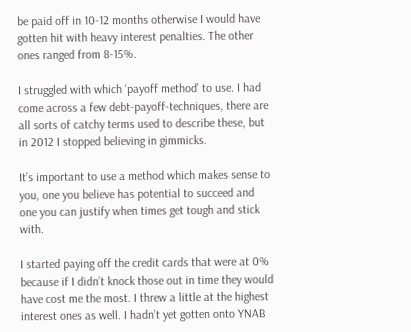be paid off in 10-12 months otherwise I would have gotten hit with heavy interest penalties. The other ones ranged from 8-15%.

I struggled with which ‘payoff method’ to use. I had come across a few debt-payoff-techniques, there are all sorts of catchy terms used to describe these, but in 2012 I stopped believing in gimmicks.

It’s important to use a method which makes sense to you, one you believe has potential to succeed and one you can justify when times get tough and stick with.

I started paying off the credit cards that were at 0% because if I didn’t knock those out in time they would have cost me the most. I threw a little at the highest interest ones as well. I hadn’t yet gotten onto YNAB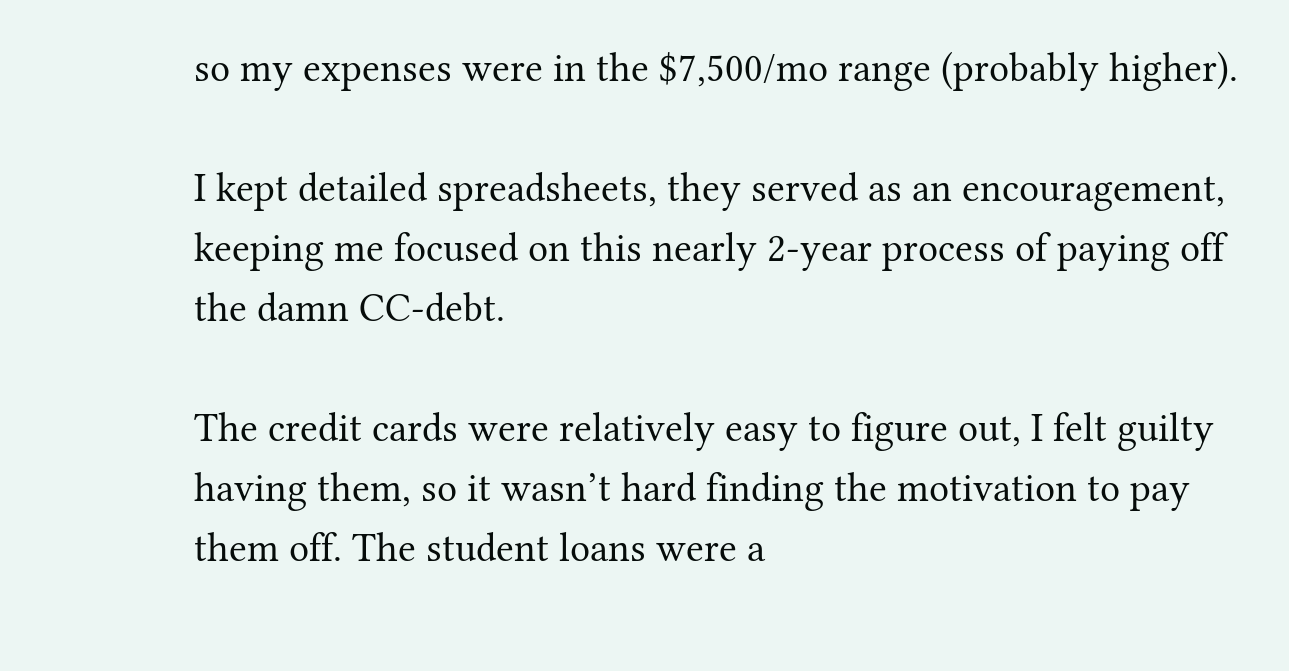so my expenses were in the $7,500/mo range (probably higher).

I kept detailed spreadsheets, they served as an encouragement, keeping me focused on this nearly 2-year process of paying off the damn CC-debt.

The credit cards were relatively easy to figure out, I felt guilty having them, so it wasn’t hard finding the motivation to pay them off. The student loans were a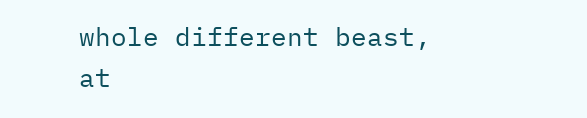whole different beast, at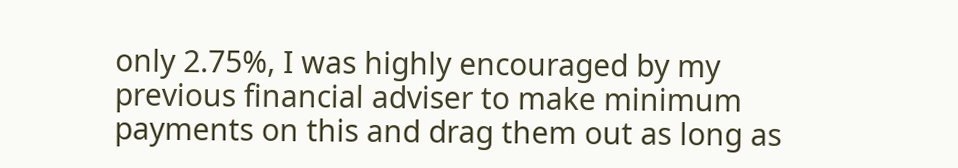only 2.75%, I was highly encouraged by my previous financial adviser to make minimum payments on this and drag them out as long as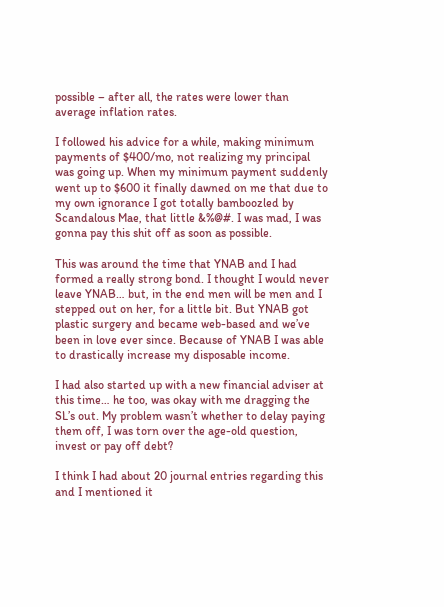possible – after all, the rates were lower than average inflation rates.

I followed his advice for a while, making minimum payments of $400/mo, not realizing my principal was going up. When my minimum payment suddenly went up to $600 it finally dawned on me that due to my own ignorance I got totally bamboozled by Scandalous Mae, that little &%@#. I was mad, I was gonna pay this shit off as soon as possible.

This was around the time that YNAB and I had formed a really strong bond. I thought I would never leave YNAB… but, in the end men will be men and I stepped out on her, for a little bit. But YNAB got plastic surgery and became web-based and we’ve been in love ever since. Because of YNAB I was able to drastically increase my disposable income.

I had also started up with a new financial adviser at this time… he too, was okay with me dragging the SL’s out. My problem wasn’t whether to delay paying them off, I was torn over the age-old question, invest or pay off debt?

I think I had about 20 journal entries regarding this and I mentioned it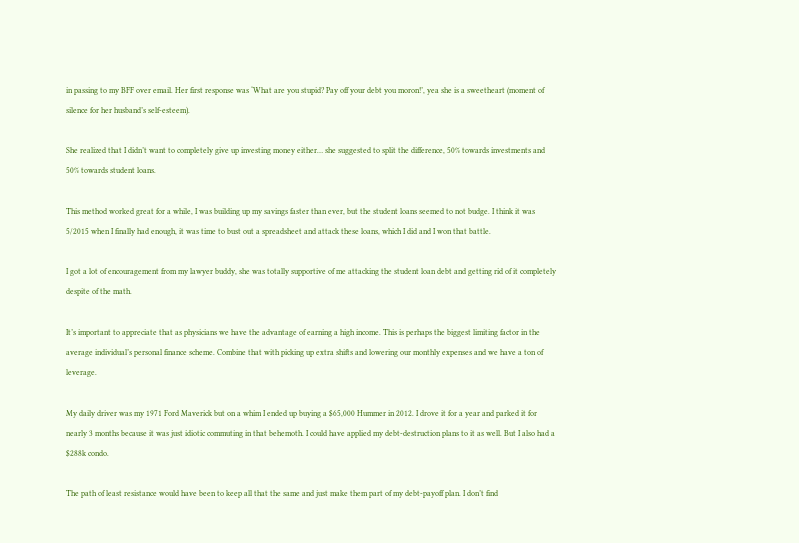in passing to my BFF over email. Her first response was ‘What are you stupid? Pay off your debt you moron!’, yea she is a sweetheart (moment of silence for her husband’s self-esteem).

She realized that I didn’t want to completely give up investing money either… she suggested to split the difference, 50% towards investments and 50% towards student loans.

This method worked great for a while, I was building up my savings faster than ever, but the student loans seemed to not budge. I think it was 5/2015 when I finally had enough, it was time to bust out a spreadsheet and attack these loans, which I did and I won that battle.

I got a lot of encouragement from my lawyer buddy, she was totally supportive of me attacking the student loan debt and getting rid of it completely despite of the math.

It’s important to appreciate that as physicians we have the advantage of earning a high income. This is perhaps the biggest limiting factor in the average individual’s personal finance scheme. Combine that with picking up extra shifts and lowering our monthly expenses and we have a ton of leverage.

My daily driver was my 1971 Ford Maverick but on a whim I ended up buying a $65,000 Hummer in 2012. I drove it for a year and parked it for nearly 3 months because it was just idiotic commuting in that behemoth. I could have applied my debt-destruction plans to it as well. But I also had a $288k condo.

The path of least resistance would have been to keep all that the same and just make them part of my debt-payoff plan. I don’t find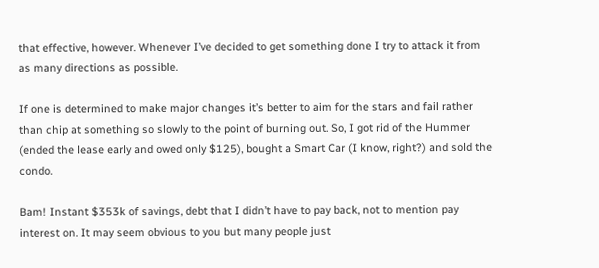that effective, however. Whenever I’ve decided to get something done I try to attack it from as many directions as possible.

If one is determined to make major changes it’s better to aim for the stars and fail rather than chip at something so slowly to the point of burning out. So, I got rid of the Hummer (ended the lease early and owed only $125), bought a Smart Car (I know, right?) and sold the condo.

Bam! Instant $353k of savings, debt that I didn’t have to pay back, not to mention pay interest on. It may seem obvious to you but many people just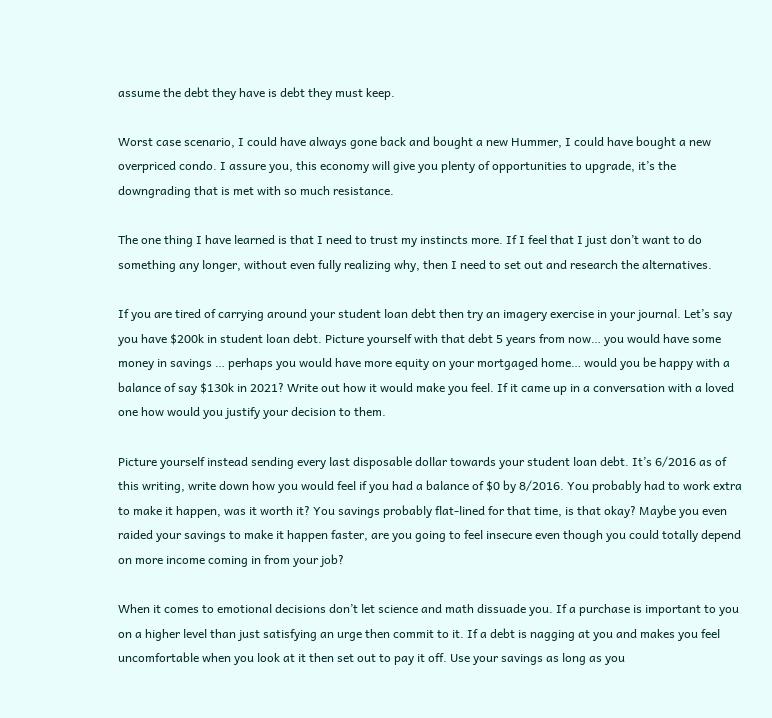assume the debt they have is debt they must keep.

Worst case scenario, I could have always gone back and bought a new Hummer, I could have bought a new overpriced condo. I assure you, this economy will give you plenty of opportunities to upgrade, it’s the downgrading that is met with so much resistance.

The one thing I have learned is that I need to trust my instincts more. If I feel that I just don’t want to do something any longer, without even fully realizing why, then I need to set out and research the alternatives.

If you are tired of carrying around your student loan debt then try an imagery exercise in your journal. Let’s say you have $200k in student loan debt. Picture yourself with that debt 5 years from now… you would have some money in savings … perhaps you would have more equity on your mortgaged home… would you be happy with a balance of say $130k in 2021? Write out how it would make you feel. If it came up in a conversation with a loved one how would you justify your decision to them.

Picture yourself instead sending every last disposable dollar towards your student loan debt. It’s 6/2016 as of this writing, write down how you would feel if you had a balance of $0 by 8/2016. You probably had to work extra to make it happen, was it worth it? You savings probably flat-lined for that time, is that okay? Maybe you even raided your savings to make it happen faster, are you going to feel insecure even though you could totally depend on more income coming in from your job?

When it comes to emotional decisions don’t let science and math dissuade you. If a purchase is important to you on a higher level than just satisfying an urge then commit to it. If a debt is nagging at you and makes you feel uncomfortable when you look at it then set out to pay it off. Use your savings as long as you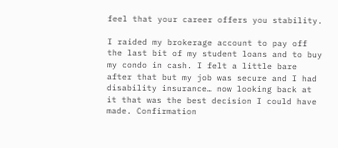feel that your career offers you stability.

I raided my brokerage account to pay off the last bit of my student loans and to buy my condo in cash. I felt a little bare after that but my job was secure and I had disability insurance… now looking back at it that was the best decision I could have made. Confirmation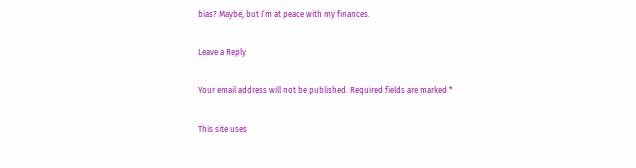bias? Maybe, but I’m at peace with my finances.

Leave a Reply

Your email address will not be published. Required fields are marked *

This site uses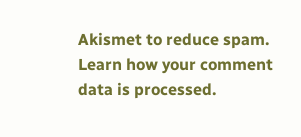Akismet to reduce spam. Learn how your comment data is processed.